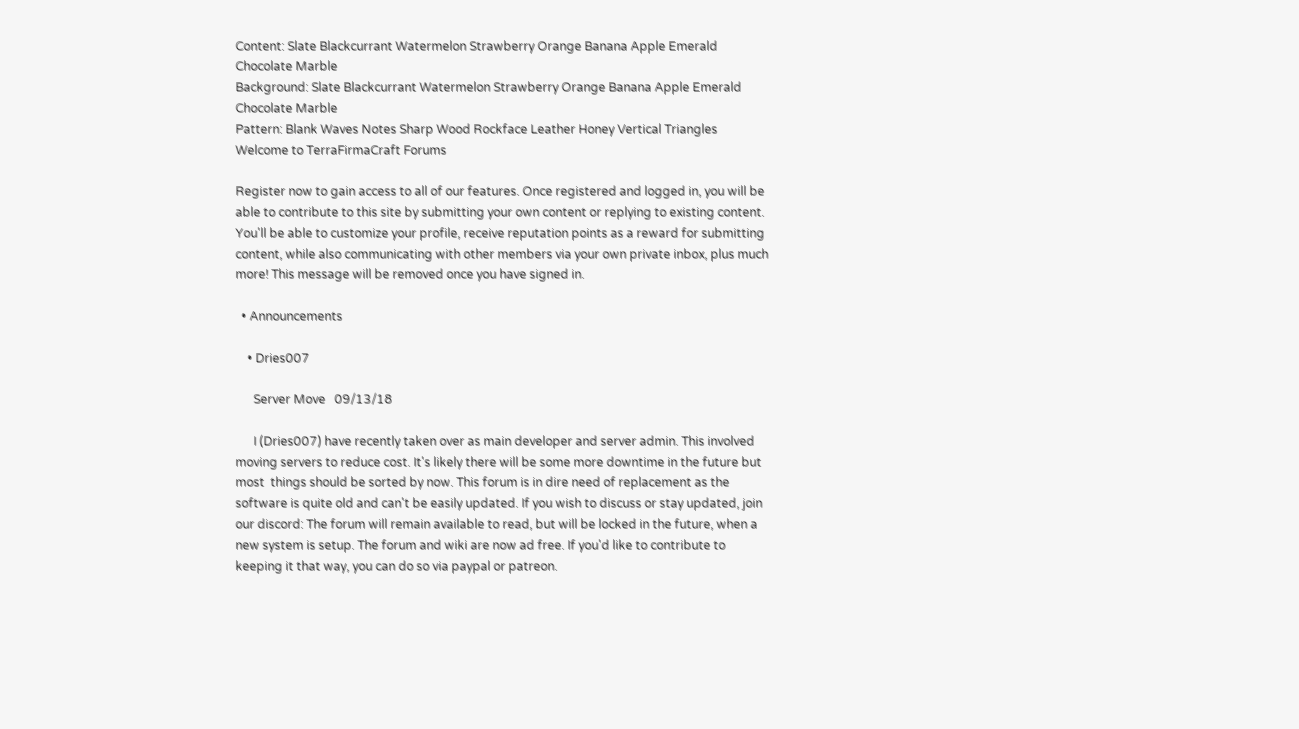Content: Slate Blackcurrant Watermelon Strawberry Orange Banana Apple Emerald Chocolate Marble
Background: Slate Blackcurrant Watermelon Strawberry Orange Banana Apple Emerald Chocolate Marble
Pattern: Blank Waves Notes Sharp Wood Rockface Leather Honey Vertical Triangles
Welcome to TerraFirmaCraft Forums

Register now to gain access to all of our features. Once registered and logged in, you will be able to contribute to this site by submitting your own content or replying to existing content. You'll be able to customize your profile, receive reputation points as a reward for submitting content, while also communicating with other members via your own private inbox, plus much more! This message will be removed once you have signed in.

  • Announcements

    • Dries007

      Server Move   09/13/18

      I (Dries007) have recently taken over as main developer and server admin. This involved moving servers to reduce cost. It's likely there will be some more downtime in the future but most  things should be sorted by now. This forum is in dire need of replacement as the software is quite old and can't be easily updated. If you wish to discuss or stay updated, join our discord: The forum will remain available to read, but will be locked in the future, when a new system is setup. The forum and wiki are now ad free. If you'd like to contribute to keeping it that way, you can do so via paypal or patreon.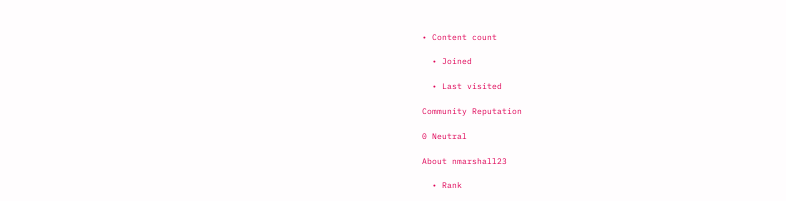• Content count

  • Joined

  • Last visited

Community Reputation

0 Neutral

About nmarshall23

  • Rank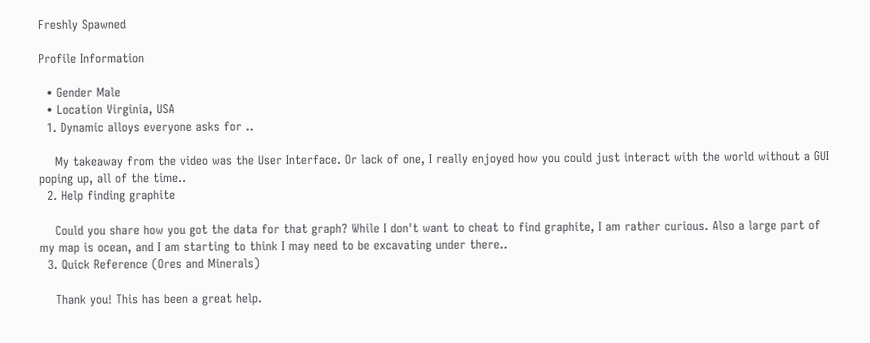Freshly Spawned

Profile Information

  • Gender Male
  • Location Virginia, USA
  1. Dynamic alloys everyone asks for ..

    My takeaway from the video was the User Interface. Or lack of one, I really enjoyed how you could just interact with the world without a GUI poping up, all of the time..
  2. Help finding graphite

    Could you share how you got the data for that graph? While I don't want to cheat to find graphite, I am rather curious. Also a large part of my map is ocean, and I am starting to think I may need to be excavating under there..
  3. Quick Reference (Ores and Minerals)

    Thank you! This has been a great help.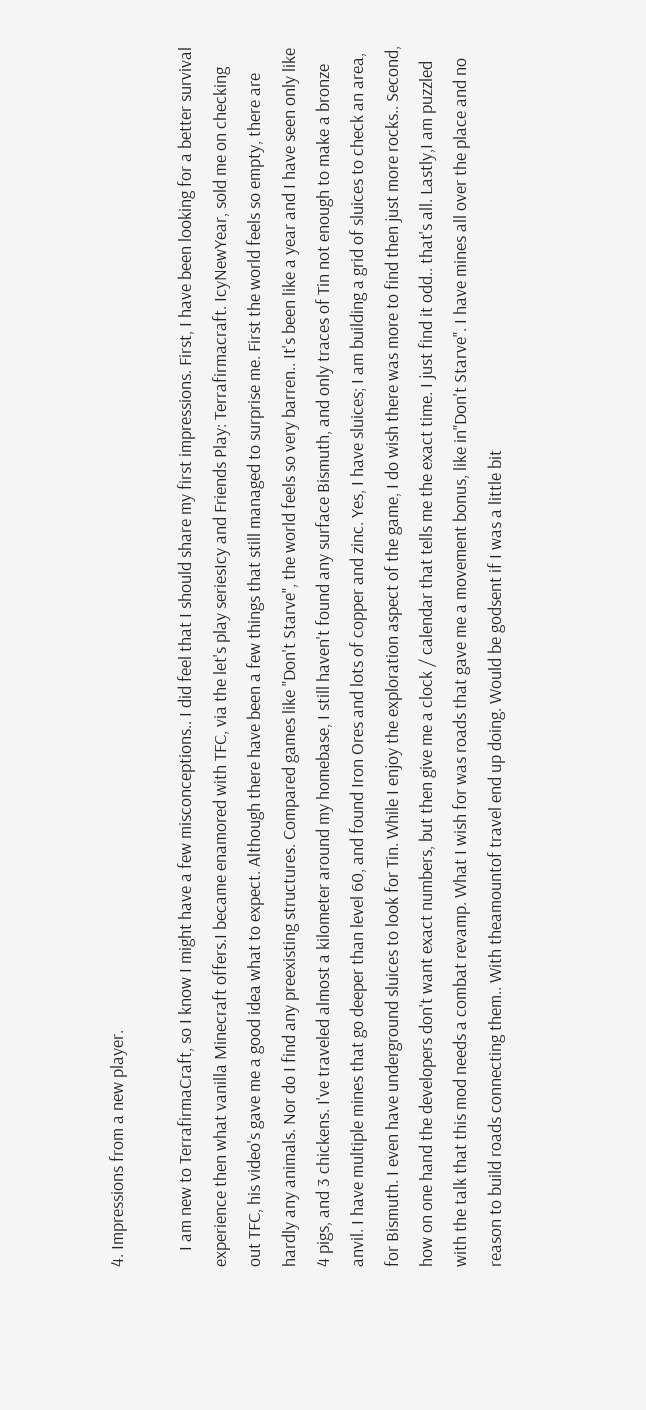4. Impressions from a new player.

    I am new to TerrafirmaCraft, so I know I might have a few misconceptions.. I did feel that I should share my first impressions. First, I have been looking for a better survival experience then what vanilla Minecraft offers.I became enamored with TFC, via the let's play seriesIcy and Friends Play: Terrafirmacraft. IcyNewYear, sold me on checking out TFC, his video's gave me a good idea what to expect. Although there have been a few things that still managed to surprise me. First the world feels so empty, there are hardly any animals. Nor do I find any preexisting structures. Compared games like "Don't Starve", the world feels so very barren.. It's been like a year and I have seen only like 4 pigs, and 3 chickens. I've traveled almost a kilometer around my homebase, I still haven't found any surface Bismuth, and only traces of Tin not enough to make a bronze anvil. I have multiple mines that go deeper than level 60, and found Iron Ores and lots of copper and zinc. Yes, I have sluices; I am building a grid of sluices to check an area, for Bismuth. I even have underground sluices to look for Tin. While I enjoy the exploration aspect of the game, I do wish there was more to find then just more rocks.. Second, how on one hand the developers don't want exact numbers, but then give me a clock / calendar that tells me the exact time. I just find it odd.. that's all. Lastly,I am puzzled with the talk that this mod needs a combat revamp. What I wish for was roads that gave me a movement bonus, like in"Don't Starve". I have mines all over the place and no reason to build roads connecting them.. With theamountof travel end up doing. Would be godsent if I was a little bit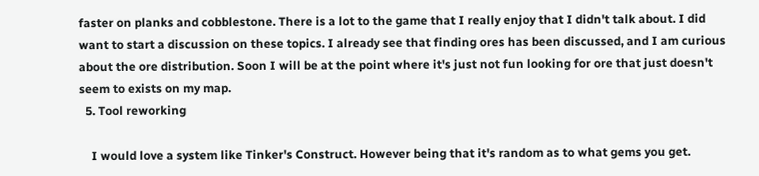faster on planks and cobblestone. There is a lot to the game that I really enjoy that I didn't talk about. I did want to start a discussion on these topics. I already see that finding ores has been discussed, and I am curious about the ore distribution. Soon I will be at the point where it's just not fun looking for ore that just doesn't seem to exists on my map.
  5. Tool reworking

    I would love a system like Tinker's Construct. However being that it's random as to what gems you get.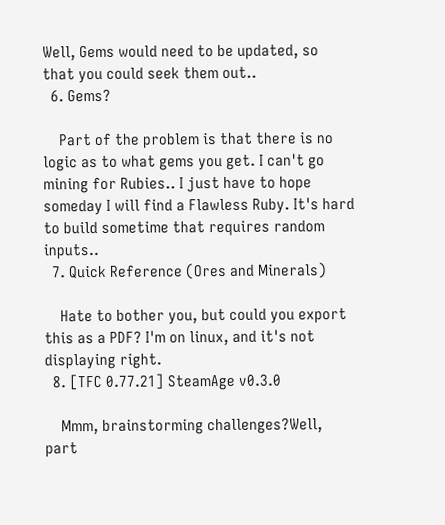Well, Gems would need to be updated, so that you could seek them out..
  6. Gems?

    Part of the problem is that there is no logic as to what gems you get. I can't go mining for Rubies.. I just have to hope someday I will find a Flawless Ruby. It's hard to build sometime that requires random inputs..
  7. Quick Reference (Ores and Minerals)

    Hate to bother you, but could you export this as a PDF? I'm on linux, and it's not displaying right.
  8. [TFC 0.77.21] SteamAge v0.3.0

    Mmm, brainstorming challenges?Well, part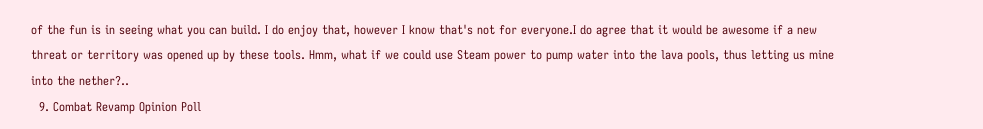of the fun is in seeing what you can build. I do enjoy that, however I know that's not for everyone.I do agree that it would be awesome if a new threat or territory was opened up by these tools. Hmm, what if we could use Steam power to pump water into the lava pools, thus letting us mine into the nether?..
  9. Combat Revamp Opinion Poll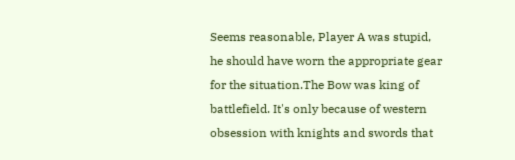Seems reasonable, Player A was stupid, he should have worn the appropriate gear for the situation.The Bow was king of battlefield. It's only because of western obsession with knights and swords that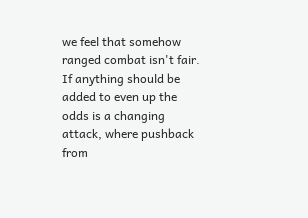we feel that somehow ranged combat isn't fair. If anything should be added to even up the odds is a changing attack, where pushback from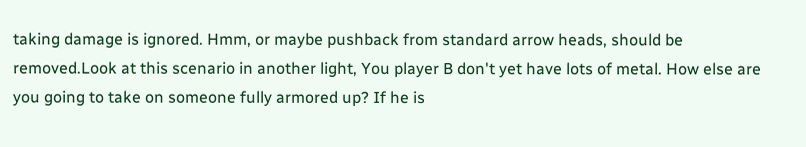taking damage is ignored. Hmm, or maybe pushback from standard arrow heads, should be removed.Look at this scenario in another light, You player B don't yet have lots of metal. How else are you going to take on someone fully armored up? If he is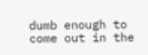dumb enough to come out in the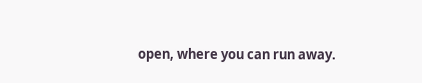open, where you can run away.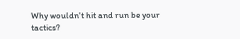Why wouldn't hit and run be your tactics?